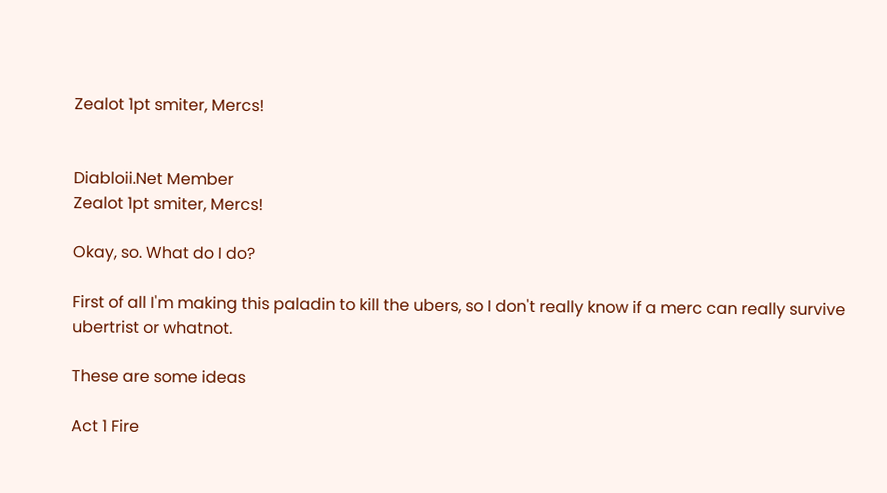Zealot 1pt smiter, Mercs!


Diabloii.Net Member
Zealot 1pt smiter, Mercs!

Okay, so. What do I do?

First of all I'm making this paladin to kill the ubers, so I don't really know if a merc can really survive ubertrist or whatnot.

These are some ideas

Act 1 Fire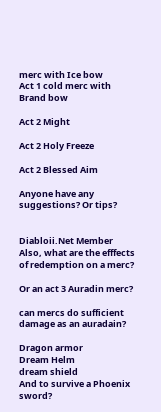merc with Ice bow
Act 1 cold merc with Brand bow

Act 2 Might

Act 2 Holy Freeze

Act 2 Blessed Aim

Anyone have any suggestions? Or tips?


Diabloii.Net Member
Also, what are the efffects of redemption on a merc?

Or an act 3 Auradin merc?

can mercs do sufficient damage as an auradain?

Dragon armor
Dream Helm
dream shield
And to survive a Phoenix sword?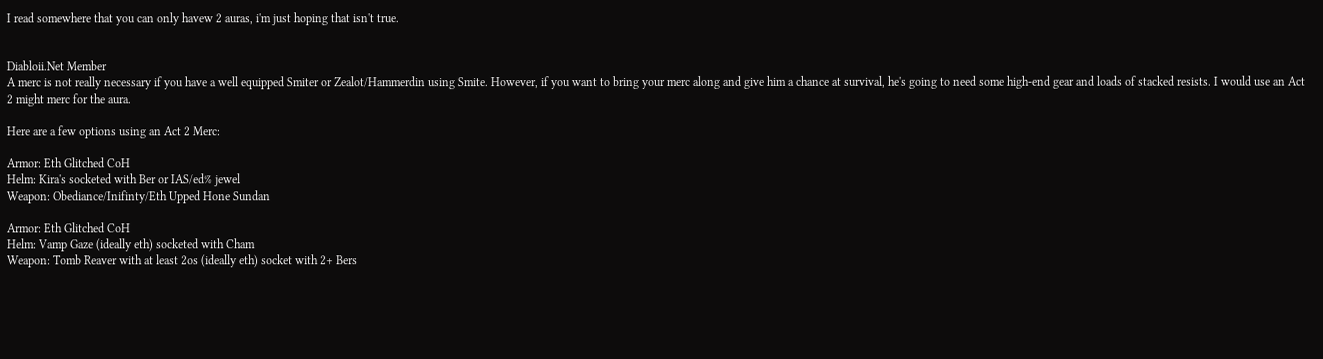I read somewhere that you can only havew 2 auras, i'm just hoping that isn't true.


Diabloii.Net Member
A merc is not really necessary if you have a well equipped Smiter or Zealot/Hammerdin using Smite. However, if you want to bring your merc along and give him a chance at survival, he's going to need some high-end gear and loads of stacked resists. I would use an Act 2 might merc for the aura.

Here are a few options using an Act 2 Merc:

Armor: Eth Glitched CoH
Helm: Kira's socketed with Ber or IAS/ed% jewel
Weapon: Obediance/Inifinty/Eth Upped Hone Sundan

Armor: Eth Glitched CoH
Helm: Vamp Gaze (ideally eth) socketed with Cham
Weapon: Tomb Reaver with at least 2os (ideally eth) socket with 2+ Bers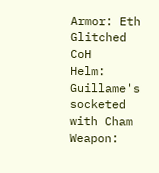Armor: Eth Glitched CoH
Helm: Guillame's socketed with Cham
Weapon: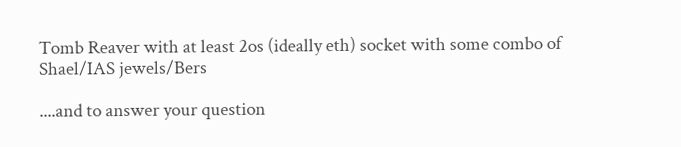Tomb Reaver with at least 2os (ideally eth) socket with some combo of Shael/IAS jewels/Bers

....and to answer your question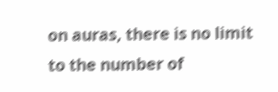on auras, there is no limit to the number of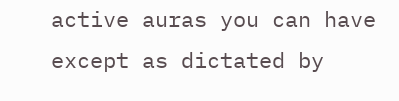active auras you can have except as dictated by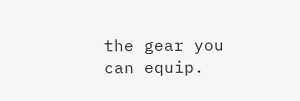the gear you can equip.